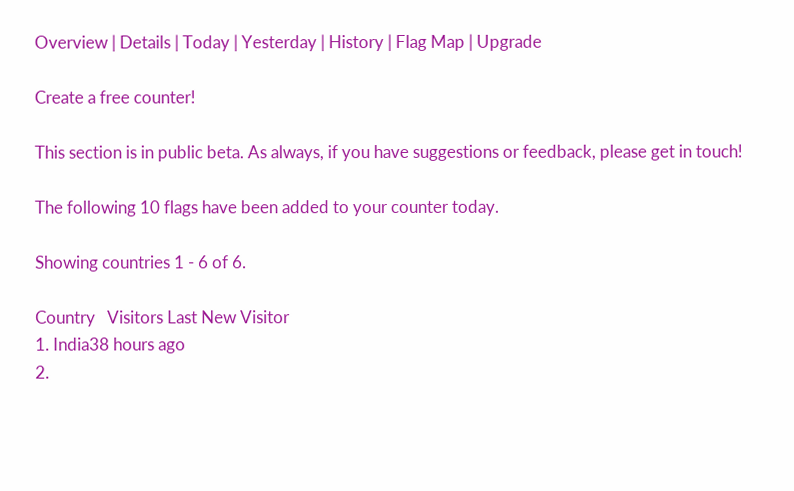Overview | Details | Today | Yesterday | History | Flag Map | Upgrade

Create a free counter!

This section is in public beta. As always, if you have suggestions or feedback, please get in touch!

The following 10 flags have been added to your counter today.

Showing countries 1 - 6 of 6.

Country   Visitors Last New Visitor
1. India38 hours ago
2.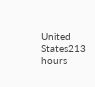United States213 hours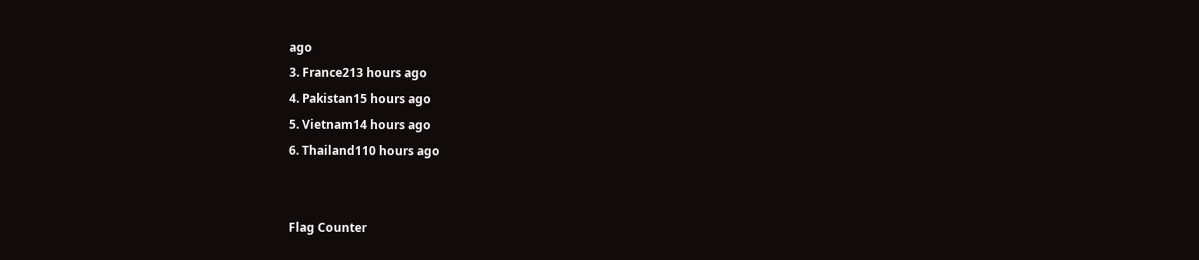ago
3. France213 hours ago
4. Pakistan15 hours ago
5. Vietnam14 hours ago
6. Thailand110 hours ago


Flag Counter